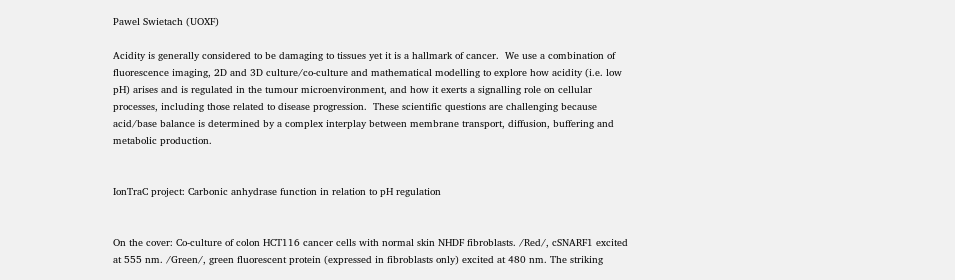Pawel Swietach (UOXF)

Acidity is generally considered to be damaging to tissues yet it is a hallmark of cancer.  We use a combination of fluorescence imaging, 2D and 3D culture/co-culture and mathematical modelling to explore how acidity (i.e. low pH) arises and is regulated in the tumour microenvironment, and how it exerts a signalling role on cellular processes, including those related to disease progression.  These scientific questions are challenging because acid/base balance is determined by a complex interplay between membrane transport, diffusion, buffering and metabolic production.


IonTraC project: Carbonic anhydrase function in relation to pH regulation


On the cover: Co-culture of colon HCT116 cancer cells with normal skin NHDF fibroblasts. /Red/, cSNARF1 excited at 555 nm. /Green/, green fluorescent protein (expressed in fibroblasts only) excited at 480 nm. The striking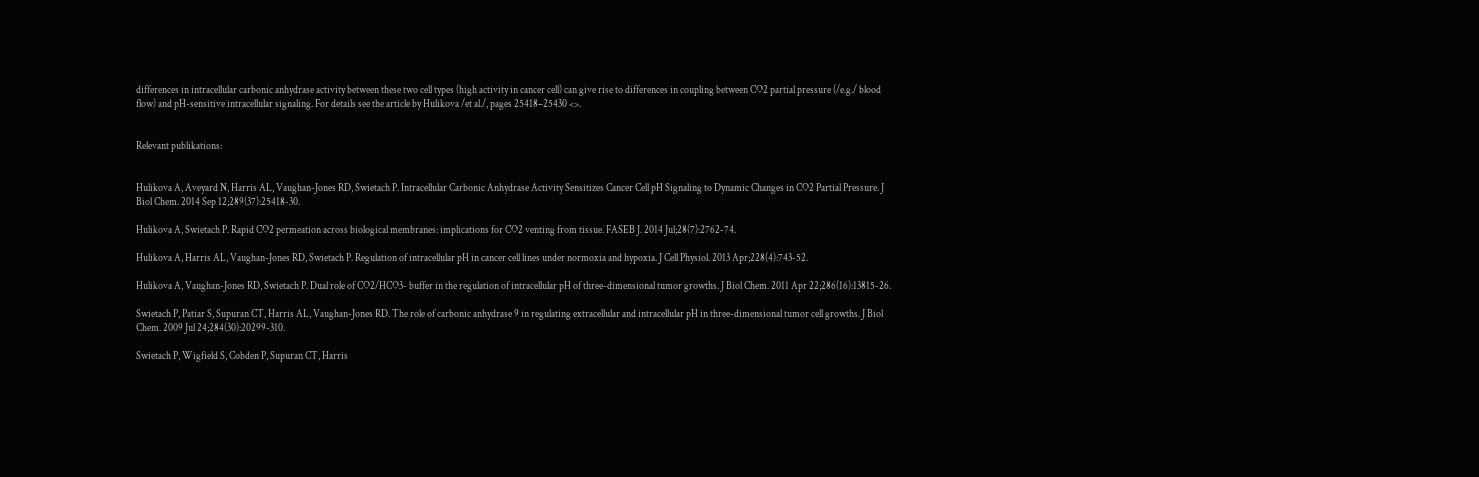differences in intracellular carbonic anhydrase activity between these two cell types (high activity in cancer cell) can give rise to differences in coupling between CO2 partial pressure (/e.g./ blood flow) and pH-sensitive intracellular signaling. For details see the article by Hulikova /et al./, pages 25418–25430 <>.


Relevant publikations:


Hulikova A, Aveyard N, Harris AL, Vaughan-Jones RD, Swietach P. Intracellular Carbonic Anhydrase Activity Sensitizes Cancer Cell pH Signaling to Dynamic Changes in CO2 Partial Pressure. J Biol Chem. 2014 Sep 12;289(37):25418-30.

Hulikova A, Swietach P. Rapid CO2 permeation across biological membranes: implications for CO2 venting from tissue. FASEB J. 2014 Jul;28(7):2762-74.

Hulikova A, Harris AL, Vaughan-Jones RD, Swietach P. Regulation of intracellular pH in cancer cell lines under normoxia and hypoxia. J Cell Physiol. 2013 Apr;228(4):743-52.

Hulikova A, Vaughan-Jones RD, Swietach P. Dual role of CO2/HCO3- buffer in the regulation of intracellular pH of three-dimensional tumor growths. J Biol Chem. 2011 Apr 22;286(16):13815-26.

Swietach P, Patiar S, Supuran CT, Harris AL, Vaughan-Jones RD. The role of carbonic anhydrase 9 in regulating extracellular and intracellular pH in three-dimensional tumor cell growths. J Biol Chem. 2009 Jul 24;284(30):20299-310.

Swietach P, Wigfield S, Cobden P, Supuran CT, Harris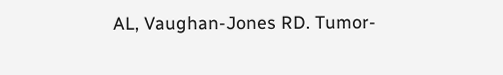AL, Vaughan-Jones RD. Tumor-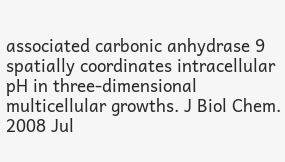associated carbonic anhydrase 9 spatially coordinates intracellular pH in three-dimensional multicellular growths. J Biol Chem. 2008 Jul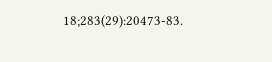18;283(29):20473-83.